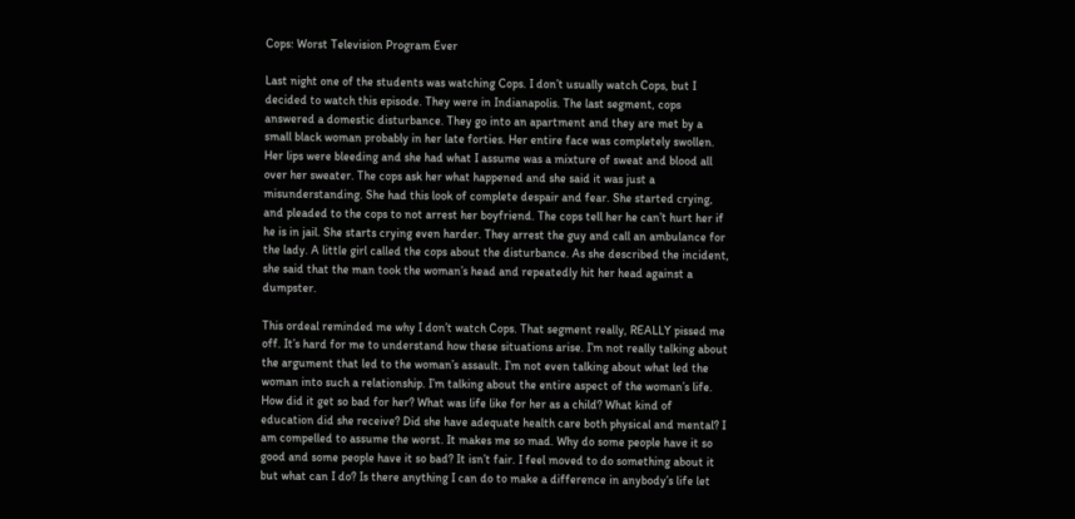Cops: Worst Television Program Ever

Last night one of the students was watching Cops. I don’t usually watch Cops, but I decided to watch this episode. They were in Indianapolis. The last segment, cops answered a domestic disturbance. They go into an apartment and they are met by a small black woman probably in her late forties. Her entire face was completely swollen. Her lips were bleeding and she had what I assume was a mixture of sweat and blood all over her sweater. The cops ask her what happened and she said it was just a misunderstanding. She had this look of complete despair and fear. She started crying, and pleaded to the cops to not arrest her boyfriend. The cops tell her he can’t hurt her if he is in jail. She starts crying even harder. They arrest the guy and call an ambulance for the lady. A little girl called the cops about the disturbance. As she described the incident, she said that the man took the woman’s head and repeatedly hit her head against a dumpster.

This ordeal reminded me why I don’t watch Cops. That segment really, REALLY pissed me off. It’s hard for me to understand how these situations arise. I’m not really talking about the argument that led to the woman’s assault. I’m not even talking about what led the woman into such a relationship. I’m talking about the entire aspect of the woman’s life. How did it get so bad for her? What was life like for her as a child? What kind of education did she receive? Did she have adequate health care both physical and mental? I am compelled to assume the worst. It makes me so mad. Why do some people have it so good and some people have it so bad? It isn’t fair. I feel moved to do something about it but what can I do? Is there anything I can do to make a difference in anybody’s life let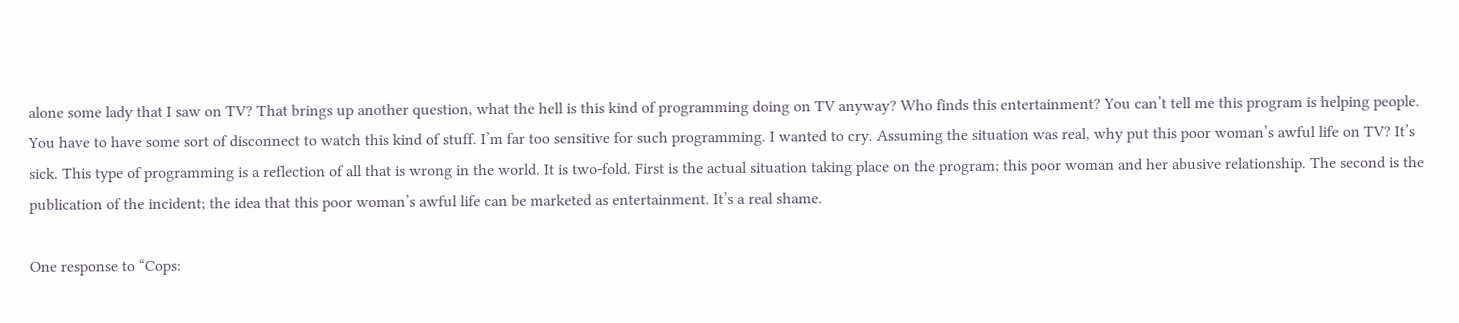alone some lady that I saw on TV? That brings up another question, what the hell is this kind of programming doing on TV anyway? Who finds this entertainment? You can’t tell me this program is helping people. You have to have some sort of disconnect to watch this kind of stuff. I’m far too sensitive for such programming. I wanted to cry. Assuming the situation was real, why put this poor woman’s awful life on TV? It’s sick. This type of programming is a reflection of all that is wrong in the world. It is two-fold. First is the actual situation taking place on the program; this poor woman and her abusive relationship. The second is the publication of the incident; the idea that this poor woman’s awful life can be marketed as entertainment. It’s a real shame.

One response to “Cops: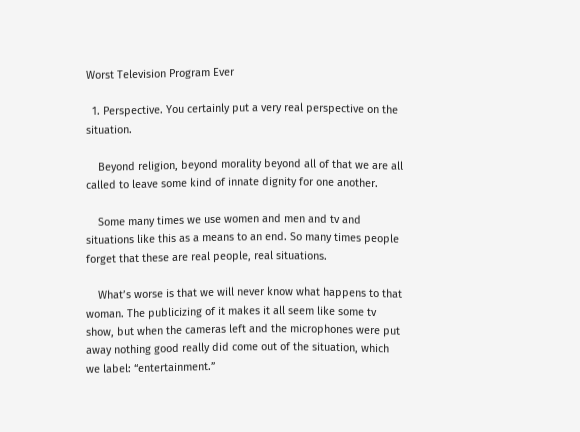Worst Television Program Ever

  1. Perspective. You certainly put a very real perspective on the situation.

    Beyond religion, beyond morality beyond all of that we are all called to leave some kind of innate dignity for one another.

    Some many times we use women and men and tv and situations like this as a means to an end. So many times people forget that these are real people, real situations.

    What’s worse is that we will never know what happens to that woman. The publicizing of it makes it all seem like some tv show, but when the cameras left and the microphones were put away nothing good really did come out of the situation, which we label: “entertainment.”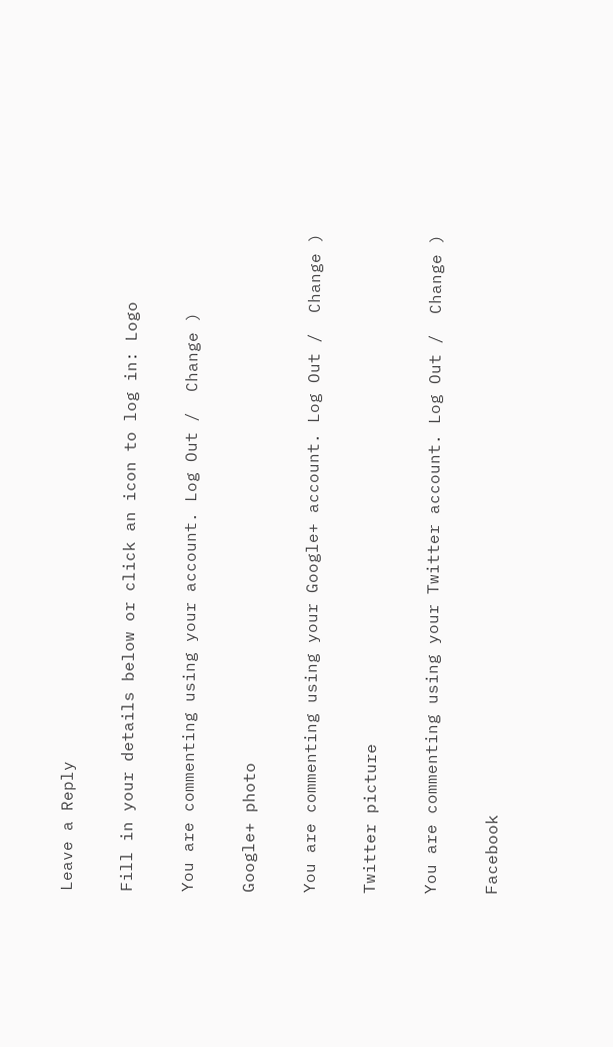Leave a Reply

Fill in your details below or click an icon to log in: Logo

You are commenting using your account. Log Out /  Change )

Google+ photo

You are commenting using your Google+ account. Log Out /  Change )

Twitter picture

You are commenting using your Twitter account. Log Out /  Change )

Facebook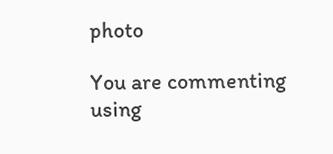photo

You are commenting using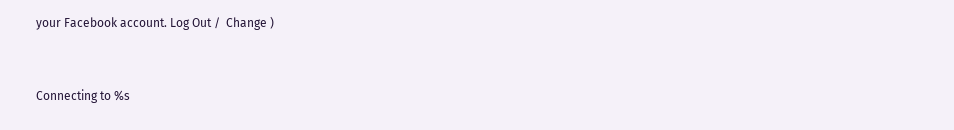your Facebook account. Log Out /  Change )


Connecting to %s